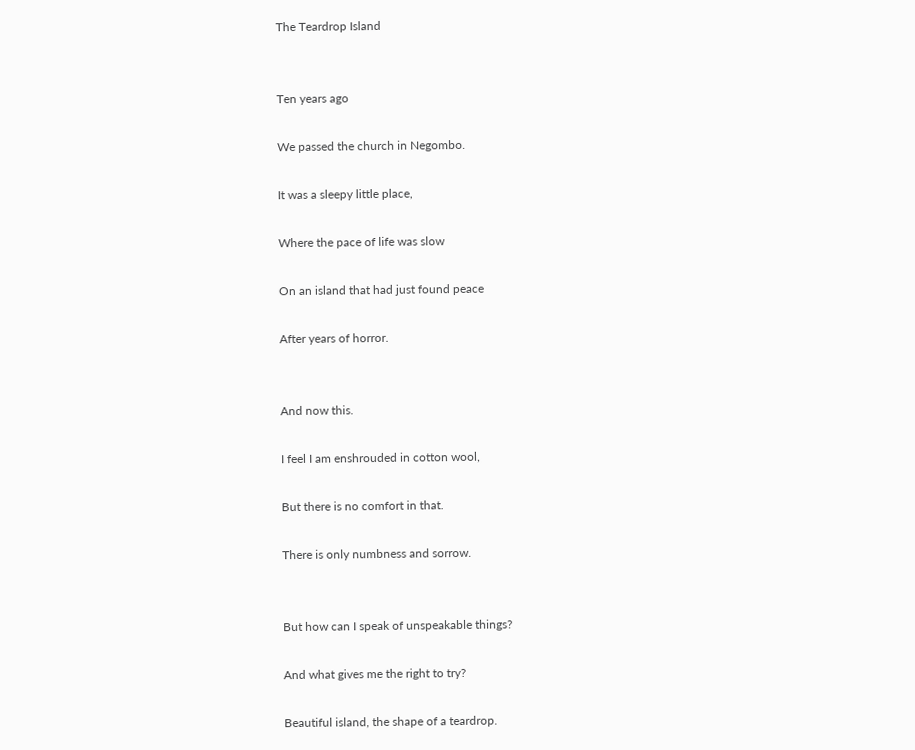The Teardrop Island


Ten years ago

We passed the church in Negombo.

It was a sleepy little place,

Where the pace of life was slow

On an island that had just found peace

After years of horror.


And now this.

I feel I am enshrouded in cotton wool,

But there is no comfort in that.

There is only numbness and sorrow.


But how can I speak of unspeakable things?

And what gives me the right to try?

Beautiful island, the shape of a teardrop.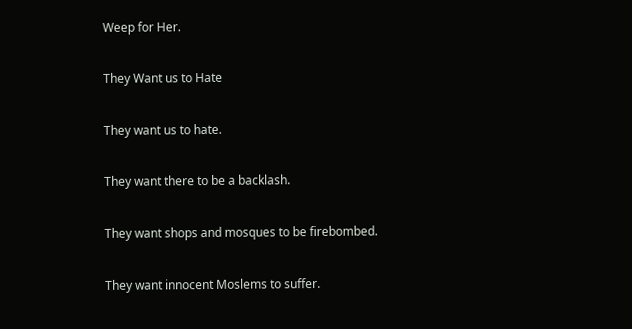Weep for Her.

They Want us to Hate

They want us to hate.

They want there to be a backlash.

They want shops and mosques to be firebombed.

They want innocent Moslems to suffer.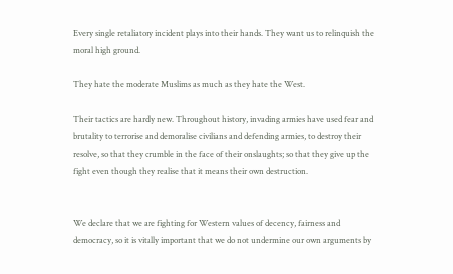Every single retaliatory incident plays into their hands. They want us to relinquish the moral high ground.

They hate the moderate Muslims as much as they hate the West.

Their tactics are hardly new. Throughout history, invading armies have used fear and brutality to terrorise and demoralise civilians and defending armies, to destroy their resolve, so that they crumble in the face of their onslaughts; so that they give up the fight even though they realise that it means their own destruction.


We declare that we are fighting for Western values of decency, fairness and democracy, so it is vitally important that we do not undermine our own arguments by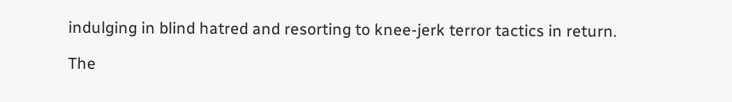indulging in blind hatred and resorting to knee-jerk terror tactics in return.

The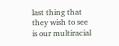last thing that they wish to see is our multiracial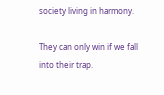society living in harmony.

They can only win if we fall into their trap.